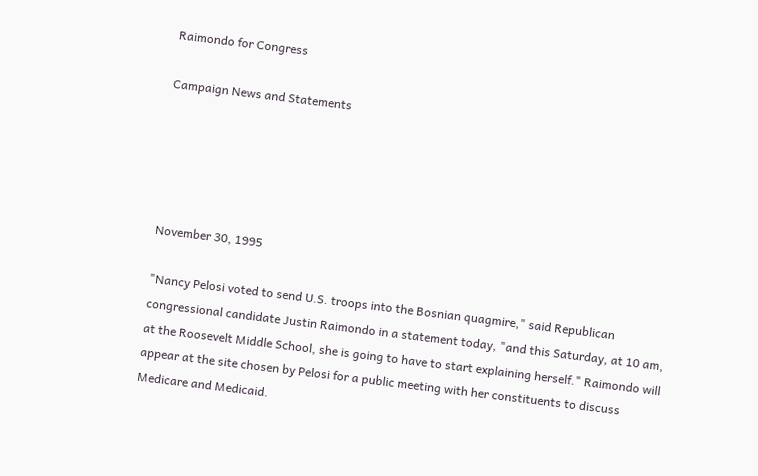Raimondo for Congress

Campaign News and Statements





November 30, 1995

"Nancy Pelosi voted to send U.S. troops into the Bosnian quagmire," said Republican congressional candidate Justin Raimondo in a statement today, "and this Saturday, at 10 am, at the Roosevelt Middle School, she is going to have to start explaining herself." Raimondo will appear at the site chosen by Pelosi for a public meeting with her constituents to discuss Medicare and Medicaid.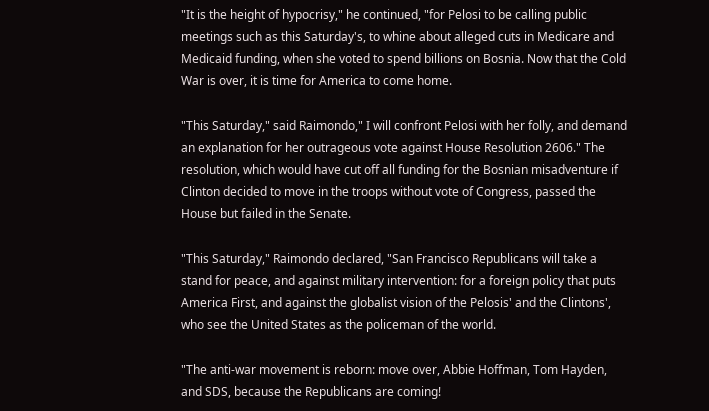"It is the height of hypocrisy," he continued, "for Pelosi to be calling public meetings such as this Saturday's, to whine about alleged cuts in Medicare and Medicaid funding, when she voted to spend billions on Bosnia. Now that the Cold War is over, it is time for America to come home.

"This Saturday," said Raimondo," I will confront Pelosi with her folly, and demand an explanation for her outrageous vote against House Resolution 2606." The resolution, which would have cut off all funding for the Bosnian misadventure if Clinton decided to move in the troops without vote of Congress, passed the House but failed in the Senate.

"This Saturday," Raimondo declared, "San Francisco Republicans will take a stand for peace, and against military intervention: for a foreign policy that puts America First, and against the globalist vision of the Pelosis' and the Clintons', who see the United States as the policeman of the world.

"The anti-war movement is reborn: move over, Abbie Hoffman, Tom Hayden, and SDS, because the Republicans are coming!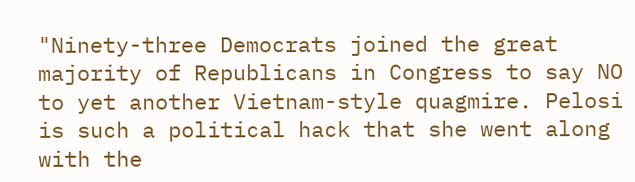"Ninety-three Democrats joined the great majority of Republicans in Congress to say NO to yet another Vietnam-style quagmire. Pelosi is such a political hack that she went along with the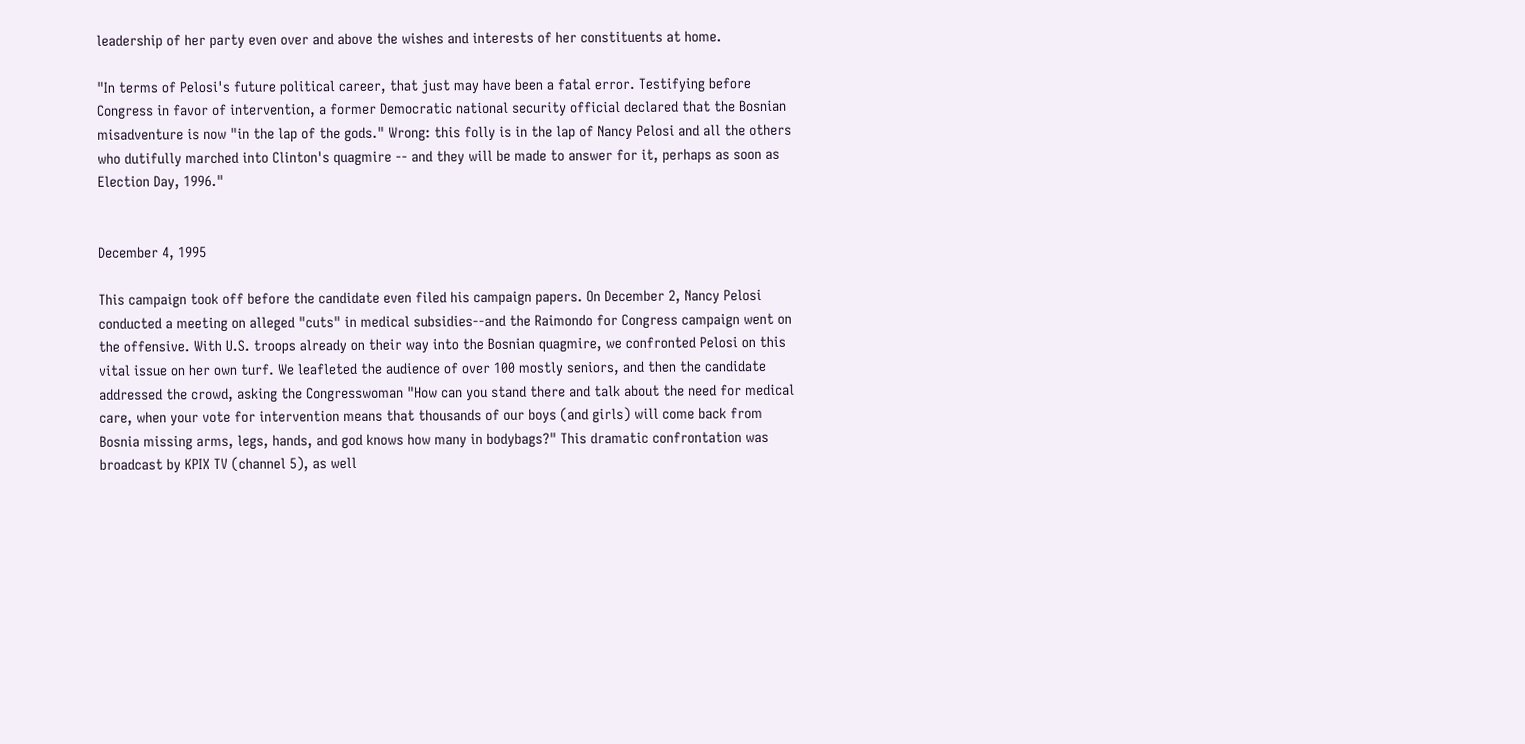leadership of her party even over and above the wishes and interests of her constituents at home.

"In terms of Pelosi's future political career, that just may have been a fatal error. Testifying before Congress in favor of intervention, a former Democratic national security official declared that the Bosnian misadventure is now "in the lap of the gods." Wrong: this folly is in the lap of Nancy Pelosi and all the others who dutifully marched into Clinton's quagmire -- and they will be made to answer for it, perhaps as soon as Election Day, 1996."


December 4, 1995

This campaign took off before the candidate even filed his campaign papers. On December 2, Nancy Pelosi conducted a meeting on alleged "cuts" in medical subsidies--and the Raimondo for Congress campaign went on the offensive. With U.S. troops already on their way into the Bosnian quagmire, we confronted Pelosi on this vital issue on her own turf. We leafleted the audience of over 100 mostly seniors, and then the candidate addressed the crowd, asking the Congresswoman "How can you stand there and talk about the need for medical care, when your vote for intervention means that thousands of our boys (and girls) will come back from Bosnia missing arms, legs, hands, and god knows how many in bodybags?" This dramatic confrontation was broadcast by KPIX TV (channel 5), as well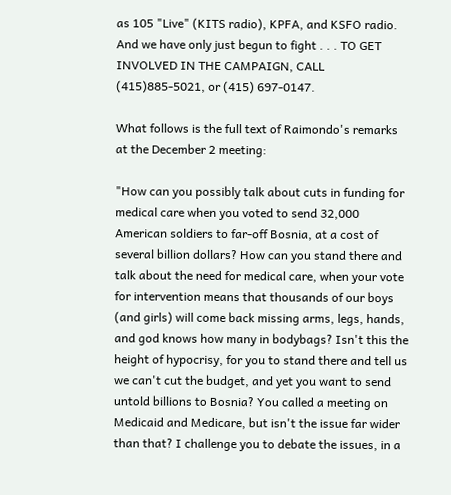as 105 "Live" (KITS radio), KPFA, and KSFO radio. And we have only just begun to fight . . . TO GET INVOLVED IN THE CAMPAIGN, CALL (415)885-5021, or (415) 697-0147.

What follows is the full text of Raimondo's remarks at the December 2 meeting:

"How can you possibly talk about cuts in funding for medical care when you voted to send 32,000 American soldiers to far-off Bosnia, at a cost of several billion dollars? How can you stand there and talk about the need for medical care, when your vote for intervention means that thousands of our boys (and girls) will come back missing arms, legs, hands, and god knows how many in bodybags? Isn't this the height of hypocrisy, for you to stand there and tell us we can't cut the budget, and yet you want to send untold billions to Bosnia? You called a meeting on Medicaid and Medicare, but isn't the issue far wider than that? I challenge you to debate the issues, in a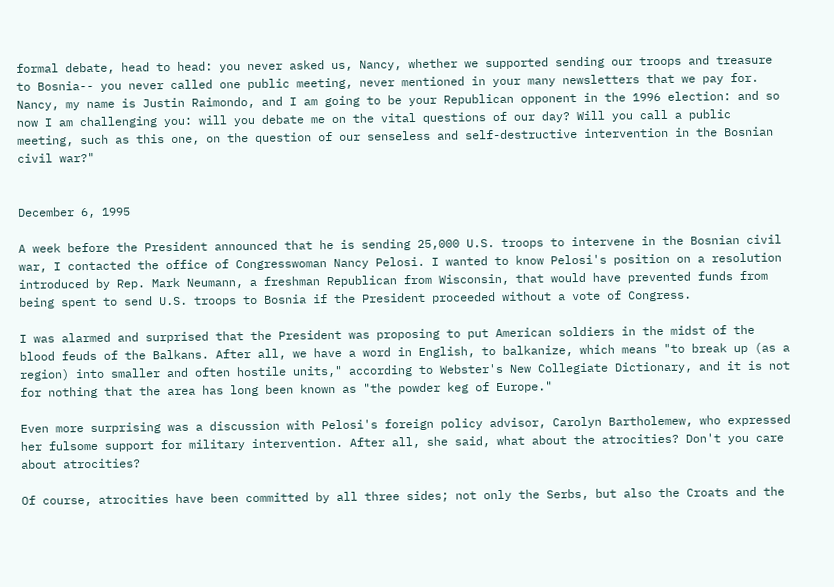formal debate, head to head: you never asked us, Nancy, whether we supported sending our troops and treasure to Bosnia-- you never called one public meeting, never mentioned in your many newsletters that we pay for. Nancy, my name is Justin Raimondo, and I am going to be your Republican opponent in the 1996 election: and so now I am challenging you: will you debate me on the vital questions of our day? Will you call a public meeting, such as this one, on the question of our senseless and self-destructive intervention in the Bosnian civil war?"


December 6, 1995

A week before the President announced that he is sending 25,000 U.S. troops to intervene in the Bosnian civil war, I contacted the office of Congresswoman Nancy Pelosi. I wanted to know Pelosi's position on a resolution introduced by Rep. Mark Neumann, a freshman Republican from Wisconsin, that would have prevented funds from being spent to send U.S. troops to Bosnia if the President proceeded without a vote of Congress.

I was alarmed and surprised that the President was proposing to put American soldiers in the midst of the blood feuds of the Balkans. After all, we have a word in English, to balkanize, which means "to break up (as a region) into smaller and often hostile units," according to Webster's New Collegiate Dictionary, and it is not for nothing that the area has long been known as "the powder keg of Europe."

Even more surprising was a discussion with Pelosi's foreign policy advisor, Carolyn Bartholemew, who expressed her fulsome support for military intervention. After all, she said, what about the atrocities? Don't you care about atrocities?

Of course, atrocities have been committed by all three sides; not only the Serbs, but also the Croats and the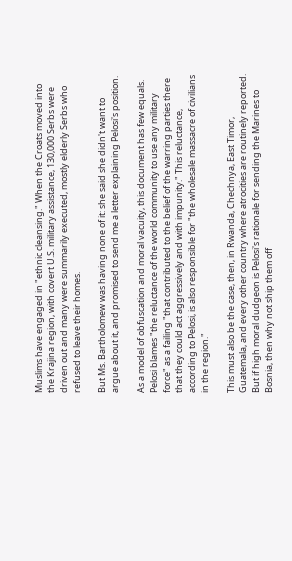Muslims have engaged in "ethnic cleansing." When the Croats moved into the Krajina region, with covert U.S. military assistance, 130,000 Serbs were driven out and many were summarily executed, mostly elderly Serbs who refused to leave their homes.

But Ms. Bartholomew was having none of it: she said she didn't want to argue about it, and promised to send me a letter explaining Pelosi's position.

As a model of obfuscation and moral vacuity, this document has few equals. Pelosi blames "the reluctance of the world community to use any military force" as a failing "that contributed to the belief of the warring parties there that they could act aggressively and with impunity." This reluctance, according to Pelosi, is also responsible for "the wholesale massacre of civilians in the region."

This must also be the case, then, in Rwanda, Chechnya, East Timor, Guatemala, and every other country where atrocities are routinely reported. But if high moral dudgeon is Pelosi's rationale for sending the Marines to Bosnia, then why not ship them off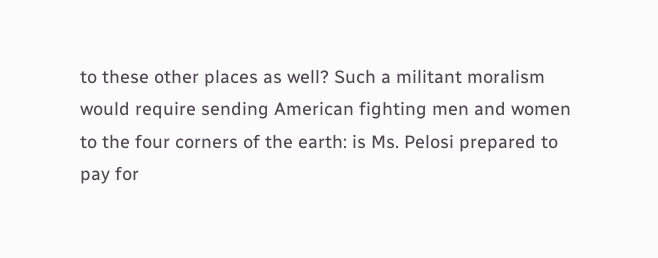to these other places as well? Such a militant moralism would require sending American fighting men and women to the four corners of the earth: is Ms. Pelosi prepared to pay for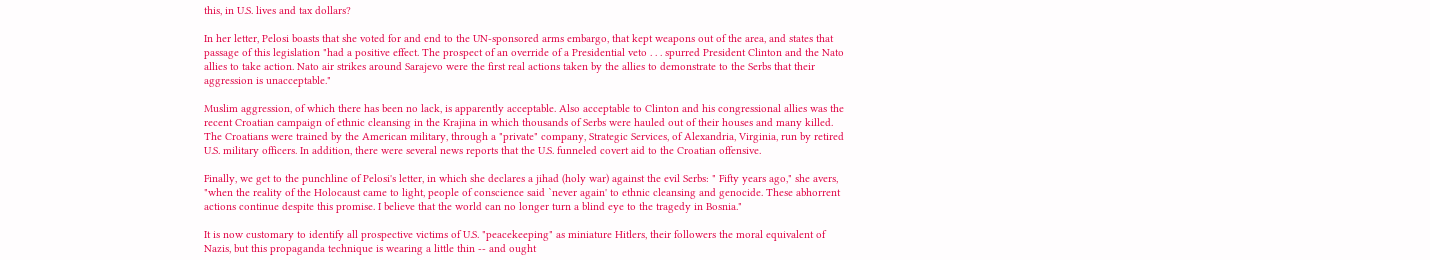this, in U.S. lives and tax dollars?

In her letter, Pelosi boasts that she voted for and end to the UN-sponsored arms embargo, that kept weapons out of the area, and states that passage of this legislation "had a positive effect. The prospect of an override of a Presidential veto . . . spurred President Clinton and the Nato allies to take action. Nato air strikes around Sarajevo were the first real actions taken by the allies to demonstrate to the Serbs that their aggression is unacceptable."

Muslim aggression, of which there has been no lack, is apparently acceptable. Also acceptable to Clinton and his congressional allies was the recent Croatian campaign of ethnic cleansing in the Krajina in which thousands of Serbs were hauled out of their houses and many killed. The Croatians were trained by the American military, through a "private" company, Strategic Services, of Alexandria, Virginia, run by retired U.S. military officers. In addition, there were several news reports that the U.S. funneled covert aid to the Croatian offensive.

Finally, we get to the punchline of Pelosi's letter, in which she declares a jihad (holy war) against the evil Serbs: " Fifty years ago," she avers, "when the reality of the Holocaust came to light, people of conscience said `never again' to ethnic cleansing and genocide. These abhorrent actions continue despite this promise. I believe that the world can no longer turn a blind eye to the tragedy in Bosnia."

It is now customary to identify all prospective victims of U.S. "peacekeeping" as miniature Hitlers, their followers the moral equivalent of Nazis, but this propaganda technique is wearing a little thin -- and ought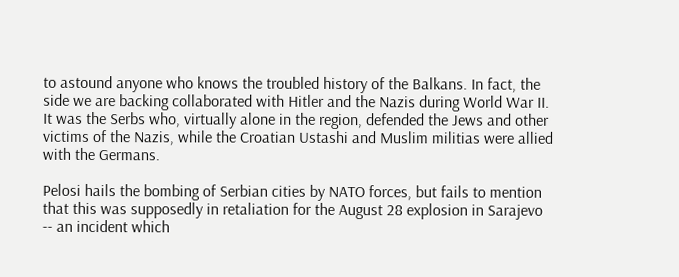to astound anyone who knows the troubled history of the Balkans. In fact, the side we are backing collaborated with Hitler and the Nazis during World War II. It was the Serbs who, virtually alone in the region, defended the Jews and other victims of the Nazis, while the Croatian Ustashi and Muslim militias were allied with the Germans.

Pelosi hails the bombing of Serbian cities by NATO forces, but fails to mention that this was supposedly in retaliation for the August 28 explosion in Sarajevo -- an incident which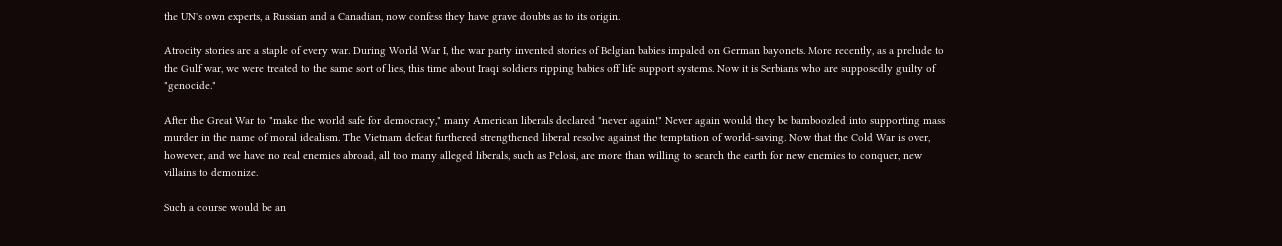the UN's own experts, a Russian and a Canadian, now confess they have grave doubts as to its origin.

Atrocity stories are a staple of every war. During World War I, the war party invented stories of Belgian babies impaled on German bayonets. More recently, as a prelude to the Gulf war, we were treated to the same sort of lies, this time about Iraqi soldiers ripping babies off life support systems. Now it is Serbians who are supposedly guilty of "genocide."

After the Great War to "make the world safe for democracy," many American liberals declared "never again!" Never again would they be bamboozled into supporting mass murder in the name of moral idealism. The Vietnam defeat furthered strengthened liberal resolve against the temptation of world-saving. Now that the Cold War is over, however, and we have no real enemies abroad, all too many alleged liberals, such as Pelosi, are more than willing to search the earth for new enemies to conquer, new villains to demonize.

Such a course would be an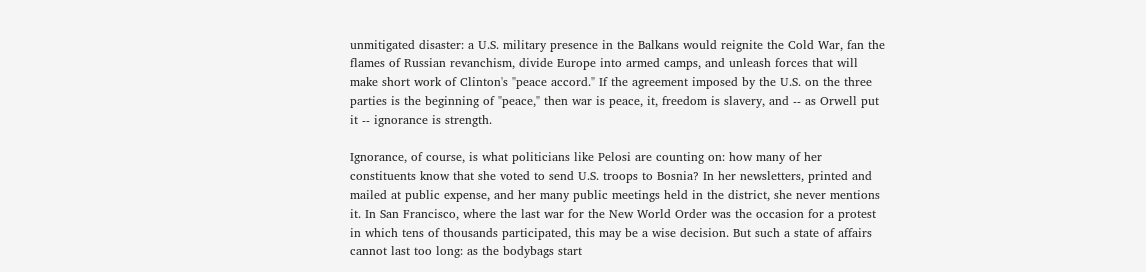unmitigated disaster: a U.S. military presence in the Balkans would reignite the Cold War, fan the flames of Russian revanchism, divide Europe into armed camps, and unleash forces that will make short work of Clinton's "peace accord." If the agreement imposed by the U.S. on the three parties is the beginning of "peace," then war is peace, it, freedom is slavery, and -- as Orwell put it -- ignorance is strength.

Ignorance, of course, is what politicians like Pelosi are counting on: how many of her constituents know that she voted to send U.S. troops to Bosnia? In her newsletters, printed and mailed at public expense, and her many public meetings held in the district, she never mentions it. In San Francisco, where the last war for the New World Order was the occasion for a protest in which tens of thousands participated, this may be a wise decision. But such a state of affairs cannot last too long: as the bodybags start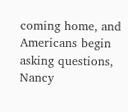coming home, and Americans begin asking questions, Nancy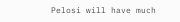Pelosi will have much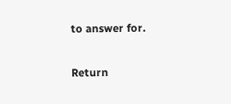to answer for.

Return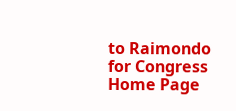to Raimondo for Congress Home Page